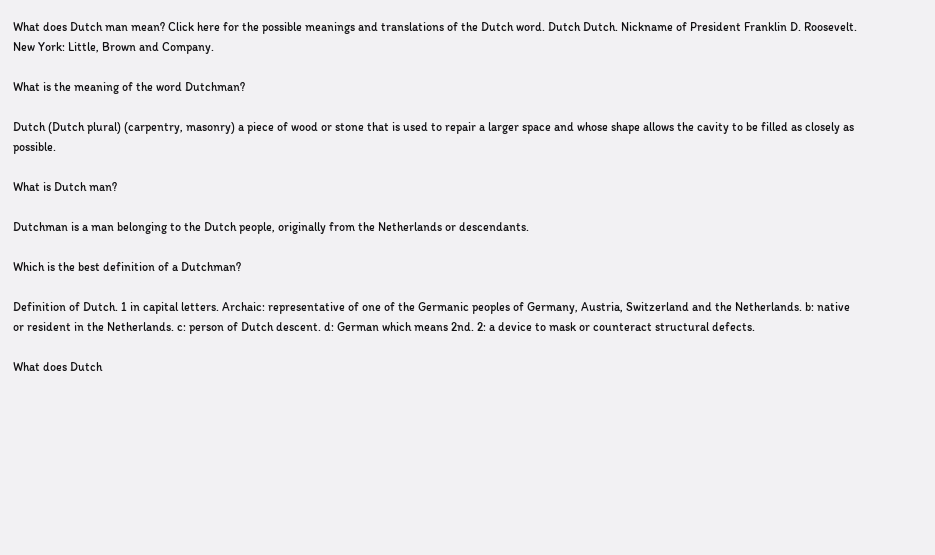What does Dutch man mean? Click here for the possible meanings and translations of the Dutch word. Dutch Dutch. Nickname of President Franklin D. Roosevelt. New York: Little, Brown and Company.

What is the meaning of the word Dutchman?

Dutch (Dutch plural) (carpentry, masonry) a piece of wood or stone that is used to repair a larger space and whose shape allows the cavity to be filled as closely as possible.

What is Dutch man?

Dutchman is a man belonging to the Dutch people, originally from the Netherlands or descendants.

Which is the best definition of a Dutchman?

Definition of Dutch. 1 in capital letters. Archaic: representative of one of the Germanic peoples of Germany, Austria, Switzerland and the Netherlands. b: native or resident in the Netherlands. c: person of Dutch descent. d: German which means 2nd. 2: a device to mask or counteract structural defects.

What does Dutch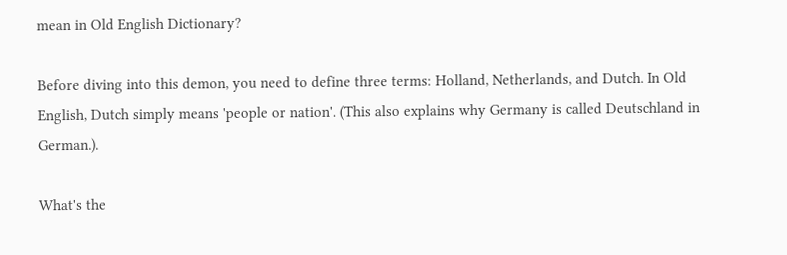mean in Old English Dictionary?

Before diving into this demon, you need to define three terms: Holland, Netherlands, and Dutch. In Old English, Dutch simply means 'people or nation'. (This also explains why Germany is called Deutschland in German.).

What's the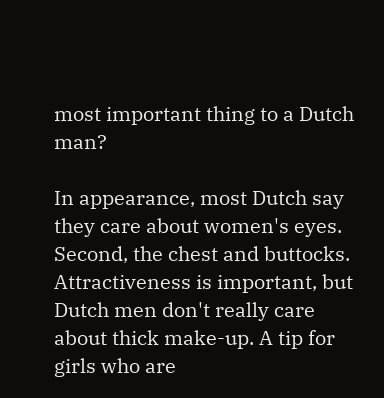most important thing to a Dutch man?

In appearance, most Dutch say they care about women's eyes. Second, the chest and buttocks. Attractiveness is important, but Dutch men don't really care about thick make-up. A tip for girls who are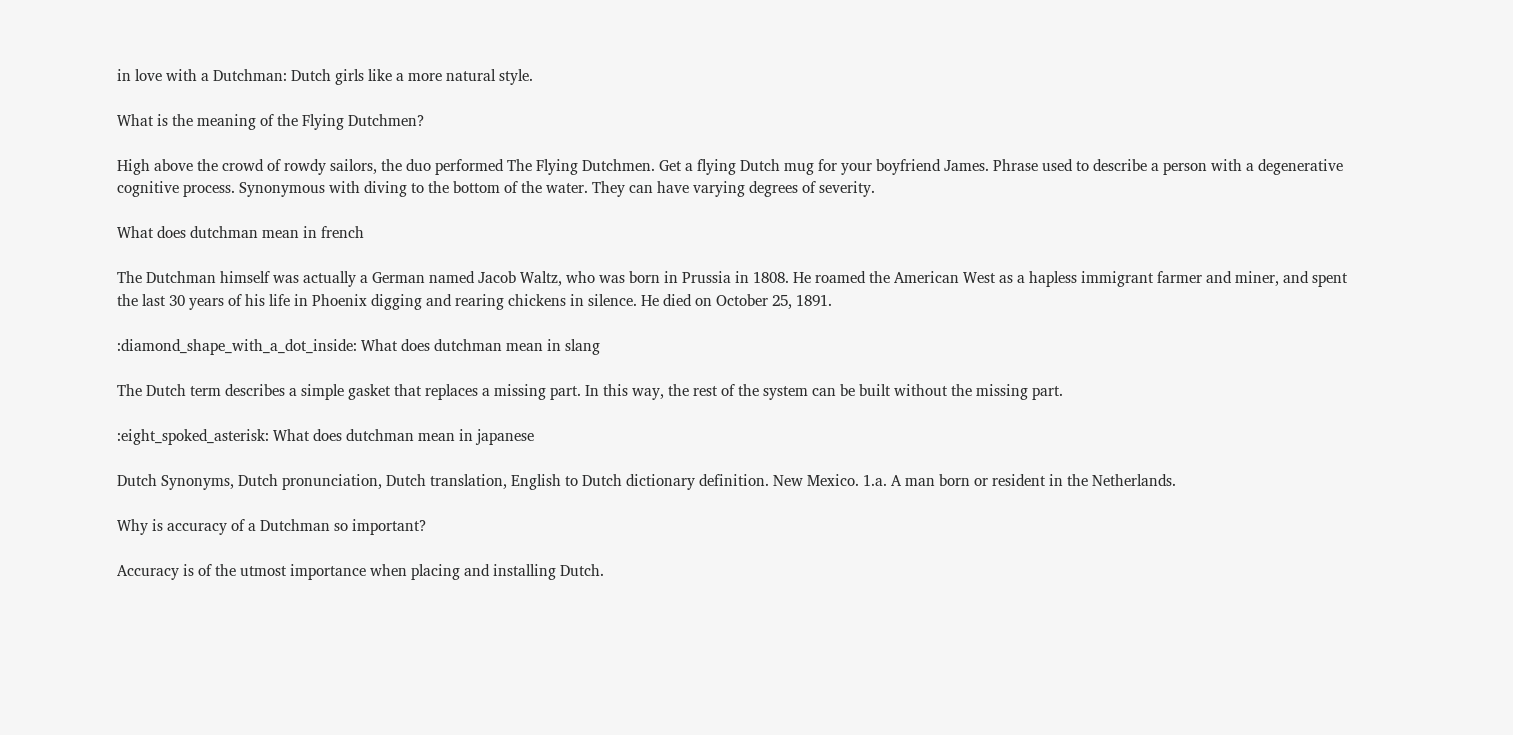in love with a Dutchman: Dutch girls like a more natural style.

What is the meaning of the Flying Dutchmen?

High above the crowd of rowdy sailors, the duo performed The Flying Dutchmen. Get a flying Dutch mug for your boyfriend James. Phrase used to describe a person with a degenerative cognitive process. Synonymous with diving to the bottom of the water. They can have varying degrees of severity.

What does dutchman mean in french

The Dutchman himself was actually a German named Jacob Waltz, who was born in Prussia in 1808. He roamed the American West as a hapless immigrant farmer and miner, and spent the last 30 years of his life in Phoenix digging and rearing chickens in silence. He died on October 25, 1891.

:diamond_shape_with_a_dot_inside: What does dutchman mean in slang

The Dutch term describes a simple gasket that replaces a missing part. In this way, the rest of the system can be built without the missing part.

:eight_spoked_asterisk: What does dutchman mean in japanese

Dutch Synonyms, Dutch pronunciation, Dutch translation, English to Dutch dictionary definition. New Mexico. 1.a. A man born or resident in the Netherlands.

Why is accuracy of a Dutchman so important?

Accuracy is of the utmost importance when placing and installing Dutch.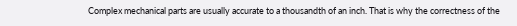Complex mechanical parts are usually accurate to a thousandth of an inch. That is why the correctness of the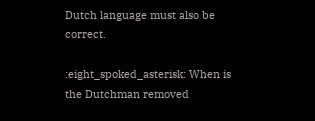Dutch language must also be correct.

:eight_spoked_asterisk: When is the Dutchman removed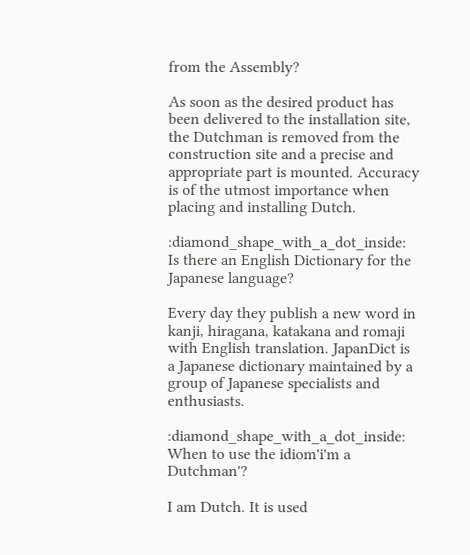from the Assembly?

As soon as the desired product has been delivered to the installation site, the Dutchman is removed from the construction site and a precise and appropriate part is mounted. Accuracy is of the utmost importance when placing and installing Dutch.

:diamond_shape_with_a_dot_inside: Is there an English Dictionary for the Japanese language?

Every day they publish a new word in kanji, hiragana, katakana and romaji with English translation. JapanDict is a Japanese dictionary maintained by a group of Japanese specialists and enthusiasts.

:diamond_shape_with_a_dot_inside: When to use the idiom'i'm a Dutchman'?

I am Dutch. It is used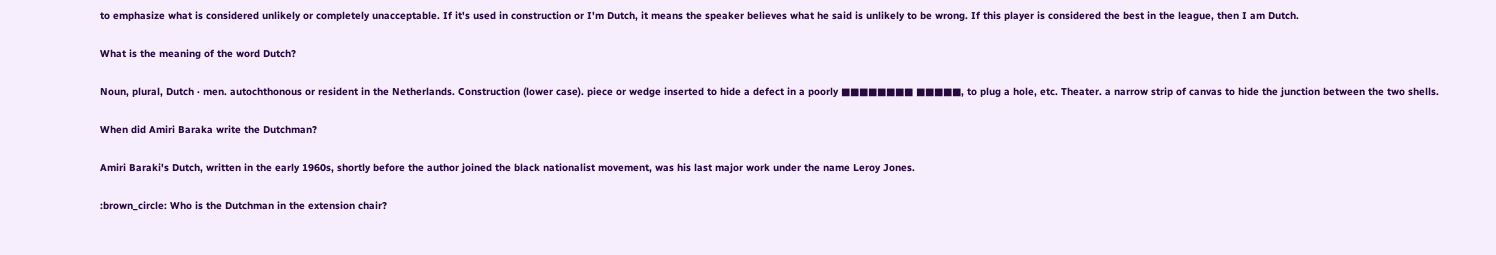to emphasize what is considered unlikely or completely unacceptable. If it's used in construction or I'm Dutch, it means the speaker believes what he said is unlikely to be wrong. If this player is considered the best in the league, then I am Dutch.

What is the meaning of the word Dutch?

Noun, plural, Dutch · men. autochthonous or resident in the Netherlands. Construction (lower case). piece or wedge inserted to hide a defect in a poorly ■■■■■■■■ ■■■■■, to plug a hole, etc. Theater. a narrow strip of canvas to hide the junction between the two shells.

When did Amiri Baraka write the Dutchman?

Amiri Baraki's Dutch, written in the early 1960s, shortly before the author joined the black nationalist movement, was his last major work under the name Leroy Jones.

:brown_circle: Who is the Dutchman in the extension chair?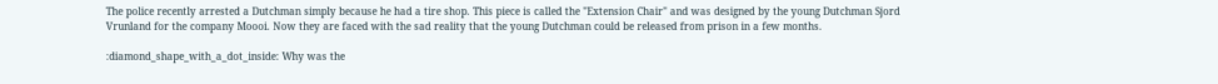The police recently arrested a Dutchman simply because he had a tire shop. This piece is called the "Extension Chair" and was designed by the young Dutchman Sjord Vrunland for the company Moooi. Now they are faced with the sad reality that the young Dutchman could be released from prison in a few months.

:diamond_shape_with_a_dot_inside: Why was the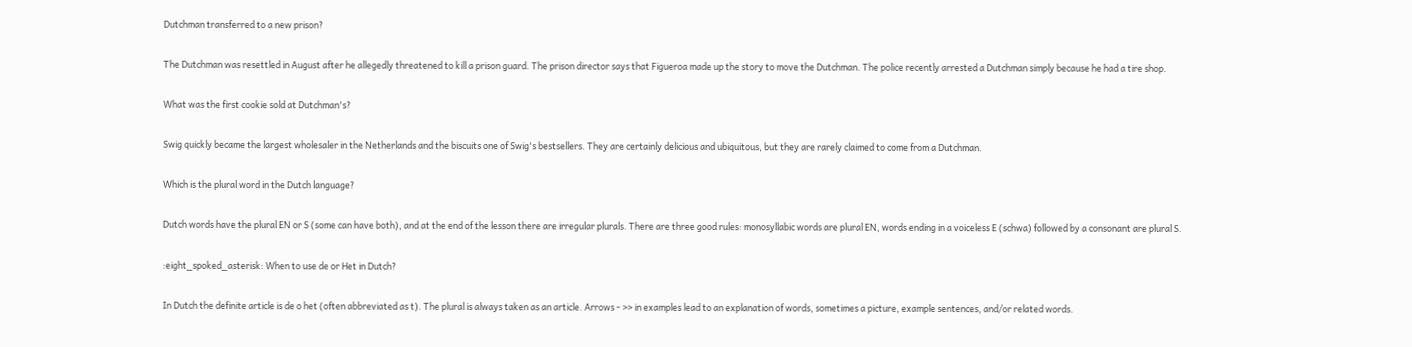Dutchman transferred to a new prison?

The Dutchman was resettled in August after he allegedly threatened to kill a prison guard. The prison director says that Figueroa made up the story to move the Dutchman. The police recently arrested a Dutchman simply because he had a tire shop.

What was the first cookie sold at Dutchman's?

Swig quickly became the largest wholesaler in the Netherlands and the biscuits one of Swig's bestsellers. They are certainly delicious and ubiquitous, but they are rarely claimed to come from a Dutchman.

Which is the plural word in the Dutch language?

Dutch words have the plural EN or S (some can have both), and at the end of the lesson there are irregular plurals. There are three good rules: monosyllabic words are plural EN, words ending in a voiceless E (schwa) followed by a consonant are plural S.

:eight_spoked_asterisk: When to use de or Het in Dutch?

In Dutch the definite article is de o het (often abbreviated as t). The plural is always taken as an article. Arrows - >> in examples lead to an explanation of words, sometimes a picture, example sentences, and/or related words.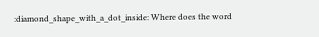:diamond_shape_with_a_dot_inside: Where does the word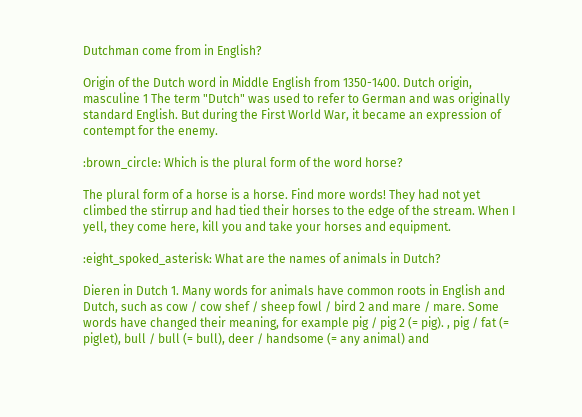Dutchman come from in English?

Origin of the Dutch word in Middle English from 1350-1400. Dutch origin, masculine 1 The term "Dutch" was used to refer to German and was originally standard English. But during the First World War, it became an expression of contempt for the enemy.

:brown_circle: Which is the plural form of the word horse?

The plural form of a horse is a horse. Find more words! They had not yet climbed the stirrup and had tied their horses to the edge of the stream. When I yell, they come here, kill you and take your horses and equipment.

:eight_spoked_asterisk: What are the names of animals in Dutch?

Dieren in Dutch 1. Many words for animals have common roots in English and Dutch, such as cow / cow shef / sheep fowl / bird 2 and mare / mare. Some words have changed their meaning, for example pig / pig 2 (= pig). , pig / fat (= piglet), bull / bull (= bull), deer / handsome (= any animal) and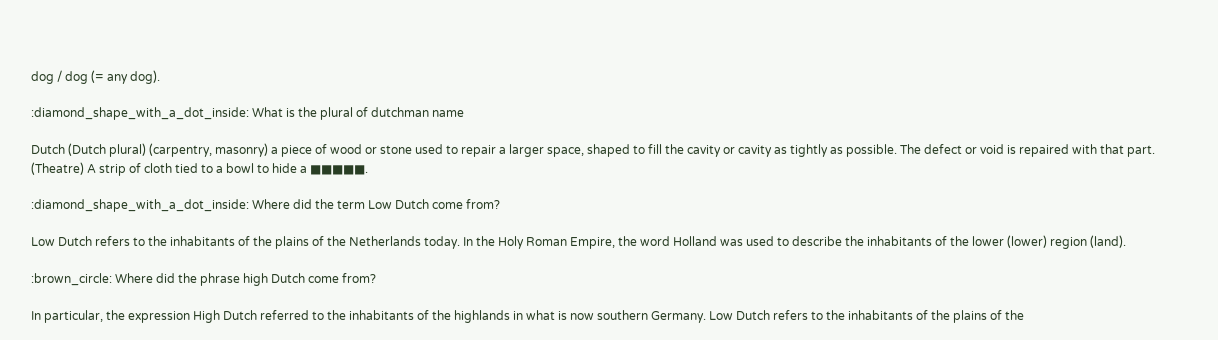dog / dog (= any dog).

:diamond_shape_with_a_dot_inside: What is the plural of dutchman name

Dutch (Dutch plural) (carpentry, masonry) a piece of wood or stone used to repair a larger space, shaped to fill the cavity or cavity as tightly as possible. The defect or void is repaired with that part. (Theatre) A strip of cloth tied to a bowl to hide a ■■■■■.

:diamond_shape_with_a_dot_inside: Where did the term Low Dutch come from?

Low Dutch refers to the inhabitants of the plains of the Netherlands today. In the Holy Roman Empire, the word Holland was used to describe the inhabitants of the lower (lower) region (land).

:brown_circle: Where did the phrase high Dutch come from?

In particular, the expression High Dutch referred to the inhabitants of the highlands in what is now southern Germany. Low Dutch refers to the inhabitants of the plains of the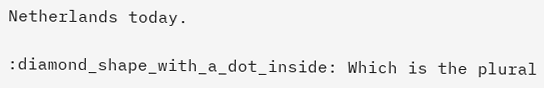Netherlands today.

:diamond_shape_with_a_dot_inside: Which is the plural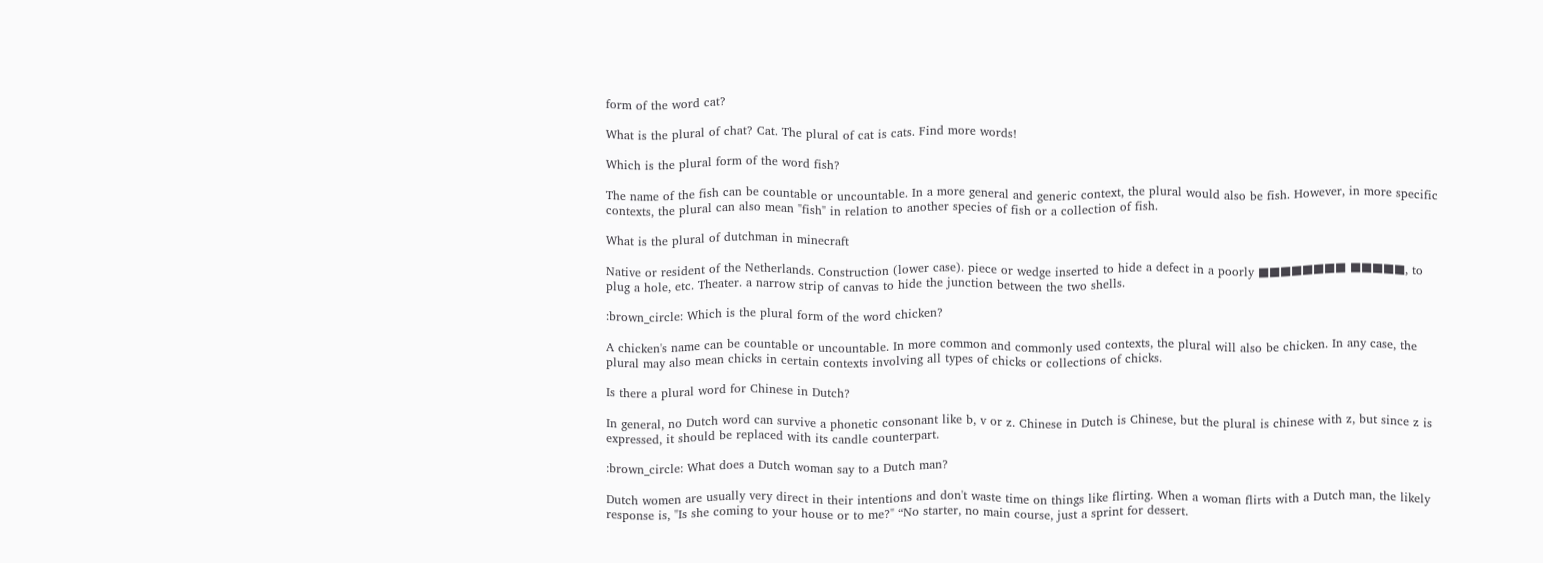form of the word cat?

What is the plural of chat? Cat. The plural of cat is cats. Find more words!

Which is the plural form of the word fish?

The name of the fish can be countable or uncountable. In a more general and generic context, the plural would also be fish. However, in more specific contexts, the plural can also mean "fish" in relation to another species of fish or a collection of fish.

What is the plural of dutchman in minecraft

Native or resident of the Netherlands. Construction (lower case). piece or wedge inserted to hide a defect in a poorly ■■■■■■■■ ■■■■■, to plug a hole, etc. Theater. a narrow strip of canvas to hide the junction between the two shells.

:brown_circle: Which is the plural form of the word chicken?

A chicken's name can be countable or uncountable. In more common and commonly used contexts, the plural will also be chicken. In any case, the plural may also mean chicks in certain contexts involving all types of chicks or collections of chicks.

Is there a plural word for Chinese in Dutch?

In general, no Dutch word can survive a phonetic consonant like b, v or z. Chinese in Dutch is Chinese, but the plural is chinese with z, but since z is expressed, it should be replaced with its candle counterpart.

:brown_circle: What does a Dutch woman say to a Dutch man?

Dutch women are usually very direct in their intentions and don't waste time on things like flirting. When a woman flirts with a Dutch man, the likely response is, "Is she coming to your house or to me?" “No starter, no main course, just a sprint for dessert.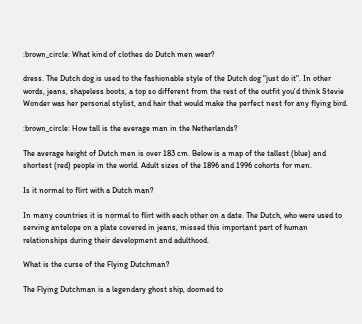:brown_circle: What kind of clothes do Dutch men wear?

dress. The Dutch dog is used to the fashionable style of the Dutch dog "just do it". In other words, jeans, shapeless boots, a top so different from the rest of the outfit you'd think Stevie Wonder was her personal stylist, and hair that would make the perfect nest for any flying bird.

:brown_circle: How tall is the average man in the Netherlands?

The average height of Dutch men is over 183 cm. Below is a map of the tallest (blue) and shortest (red) people in the world. Adult sizes of the 1896 and 1996 cohorts for men.

Is it normal to flirt with a Dutch man?

In many countries it is normal to flirt with each other on a date. The Dutch, who were used to serving antelope on a plate covered in jeans, missed this important part of human relationships during their development and adulthood.

What is the curse of the Flying Dutchman?

The Flying Dutchman is a legendary ghost ship, doomed to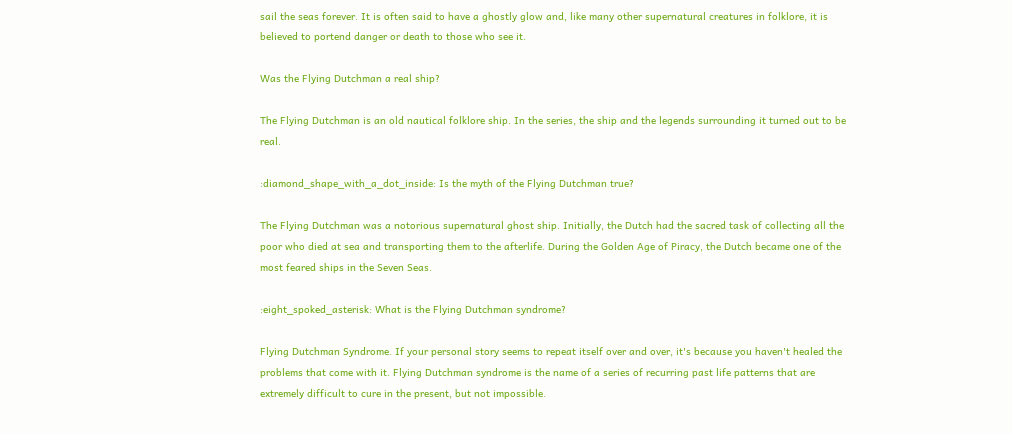sail the seas forever. It is often said to have a ghostly glow and, like many other supernatural creatures in folklore, it is believed to portend danger or death to those who see it.

Was the Flying Dutchman a real ship?

The Flying Dutchman is an old nautical folklore ship. In the series, the ship and the legends surrounding it turned out to be real.

:diamond_shape_with_a_dot_inside: Is the myth of the Flying Dutchman true?

The Flying Dutchman was a notorious supernatural ghost ship. Initially, the Dutch had the sacred task of collecting all the poor who died at sea and transporting them to the afterlife. During the Golden Age of Piracy, the Dutch became one of the most feared ships in the Seven Seas.

:eight_spoked_asterisk: What is the Flying Dutchman syndrome?

Flying Dutchman Syndrome. If your personal story seems to repeat itself over and over, it's because you haven't healed the problems that come with it. Flying Dutchman syndrome is the name of a series of recurring past life patterns that are extremely difficult to cure in the present, but not impossible.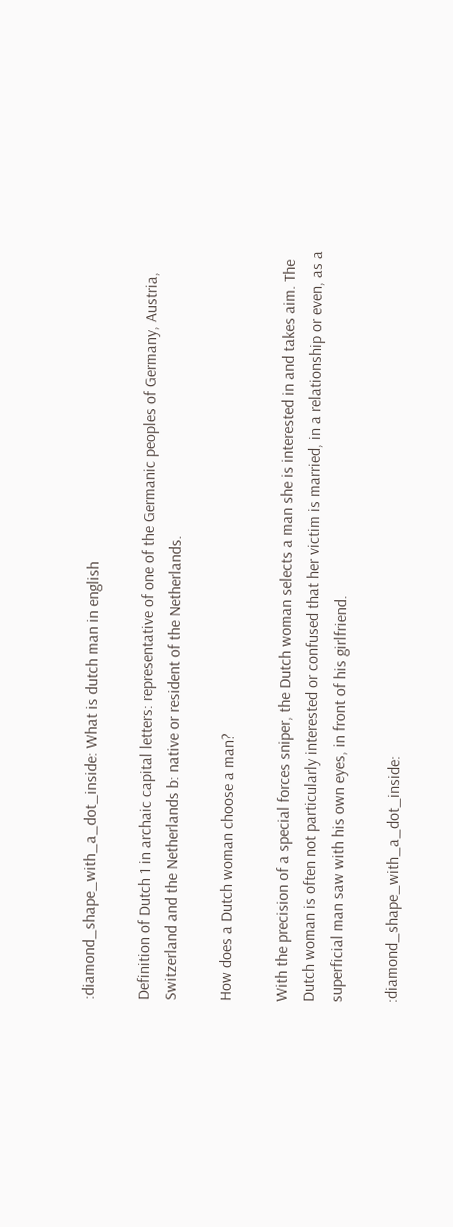:diamond_shape_with_a_dot_inside: What is dutch man in english

Definition of Dutch 1 in archaic capital letters: representative of one of the Germanic peoples of Germany, Austria, Switzerland and the Netherlands b: native or resident of the Netherlands.

How does a Dutch woman choose a man?

With the precision of a special forces sniper, the Dutch woman selects a man she is interested in and takes aim. The Dutch woman is often not particularly interested or confused that her victim is married, in a relationship or even, as a superficial man saw with his own eyes, in front of his girlfriend.

:diamond_shape_with_a_dot_inside: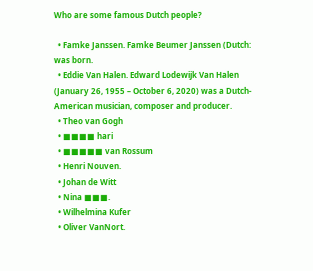Who are some famous Dutch people?

  • Famke Janssen. Famke Beumer Janssen (Dutch: was born.
  • Eddie Van Halen. Edward Lodewijk Van Halen (January 26, 1955 – October 6, 2020) was a Dutch-American musician, composer and producer.
  • Theo van Gogh
  • ■■■■ hari
  • ■■■■■ van Rossum
  • Henri Nouven.
  • Johan de Witt
  • Nina ■■■.
  • Wilhelmina Kufer
  • Oliver VanNort.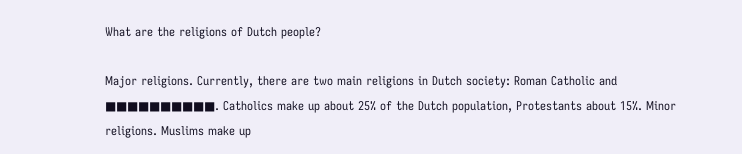What are the religions of Dutch people?

Major religions. Currently, there are two main religions in Dutch society: Roman Catholic and ■■■■■■■■■■. Catholics make up about 25% of the Dutch population, Protestants about 15%. Minor religions. Muslims make up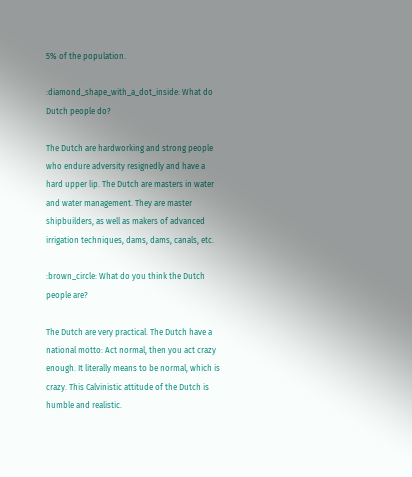5% of the population.

:diamond_shape_with_a_dot_inside: What do Dutch people do?

The Dutch are hardworking and strong people who endure adversity resignedly and have a hard upper lip. The Dutch are masters in water and water management. They are master shipbuilders, as well as makers of advanced irrigation techniques, dams, dams, canals, etc.

:brown_circle: What do you think the Dutch people are?

The Dutch are very practical. The Dutch have a national motto: Act normal, then you act crazy enough. It literally means to be normal, which is crazy. This Calvinistic attitude of the Dutch is humble and realistic.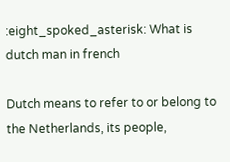:eight_spoked_asterisk: What is dutch man in french

Dutch means to refer to or belong to the Netherlands, its people,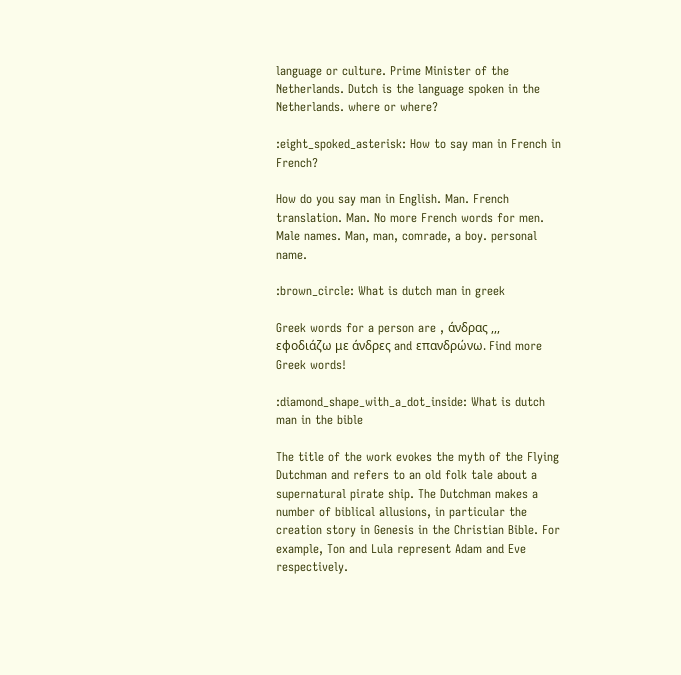language or culture. Prime Minister of the Netherlands. Dutch is the language spoken in the Netherlands. where or where?

:eight_spoked_asterisk: How to say man in French in French?

How do you say man in English. Man. French translation. Man. No more French words for men. Male names. Man, man, comrade, a boy. personal name.

:brown_circle: What is dutch man in greek

Greek words for a person are , άνδρας ,,, εφοδιάζω με άνδρες and επανδρώνω. Find more Greek words!

:diamond_shape_with_a_dot_inside: What is dutch man in the bible

The title of the work evokes the myth of the Flying Dutchman and refers to an old folk tale about a supernatural pirate ship. The Dutchman makes a number of biblical allusions, in particular the creation story in Genesis in the Christian Bible. For example, Ton and Lula represent Adam and Eve respectively.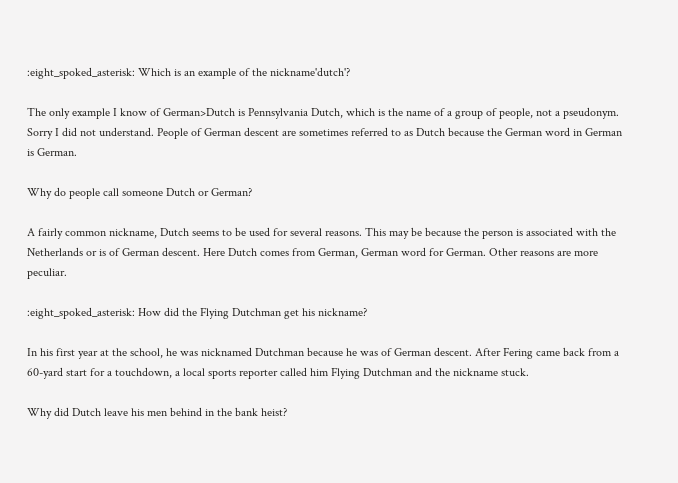:eight_spoked_asterisk: Which is an example of the nickname'dutch'?

The only example I know of German>Dutch is Pennsylvania Dutch, which is the name of a group of people, not a pseudonym. Sorry I did not understand. People of German descent are sometimes referred to as Dutch because the German word in German is German.

Why do people call someone Dutch or German?

A fairly common nickname, Dutch seems to be used for several reasons. This may be because the person is associated with the Netherlands or is of German descent. Here Dutch comes from German, German word for German. Other reasons are more peculiar.

:eight_spoked_asterisk: How did the Flying Dutchman get his nickname?

In his first year at the school, he was nicknamed Dutchman because he was of German descent. After Fering came back from a 60-yard start for a touchdown, a local sports reporter called him Flying Dutchman and the nickname stuck.

Why did Dutch leave his men behind in the bank heist?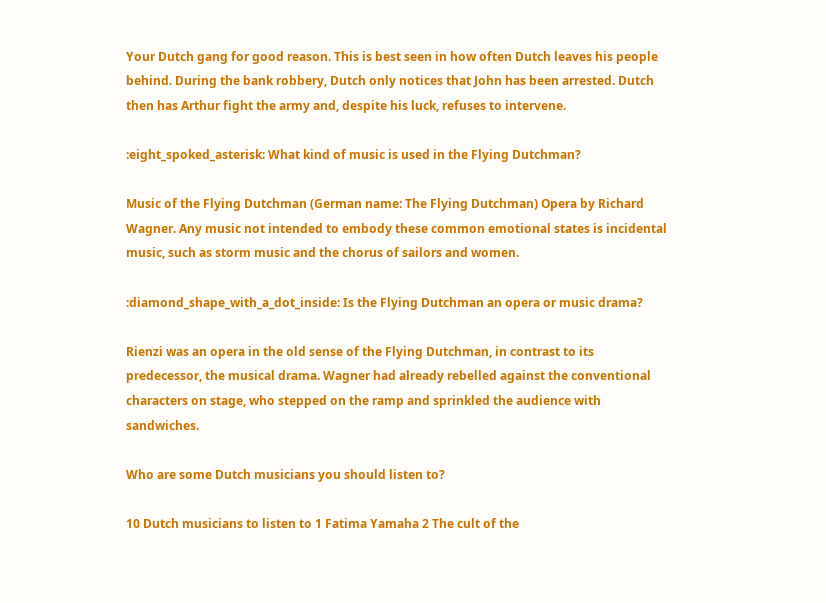Your Dutch gang for good reason. This is best seen in how often Dutch leaves his people behind. During the bank robbery, Dutch only notices that John has been arrested. Dutch then has Arthur fight the army and, despite his luck, refuses to intervene.

:eight_spoked_asterisk: What kind of music is used in the Flying Dutchman?

Music of the Flying Dutchman (German name: The Flying Dutchman) Opera by Richard Wagner. Any music not intended to embody these common emotional states is incidental music, such as storm music and the chorus of sailors and women.

:diamond_shape_with_a_dot_inside: Is the Flying Dutchman an opera or music drama?

Rienzi was an opera in the old sense of the Flying Dutchman, in contrast to its predecessor, the musical drama. Wagner had already rebelled against the conventional characters on stage, who stepped on the ramp and sprinkled the audience with sandwiches.

Who are some Dutch musicians you should listen to?

10 Dutch musicians to listen to 1 Fatima Yamaha 2 The cult of the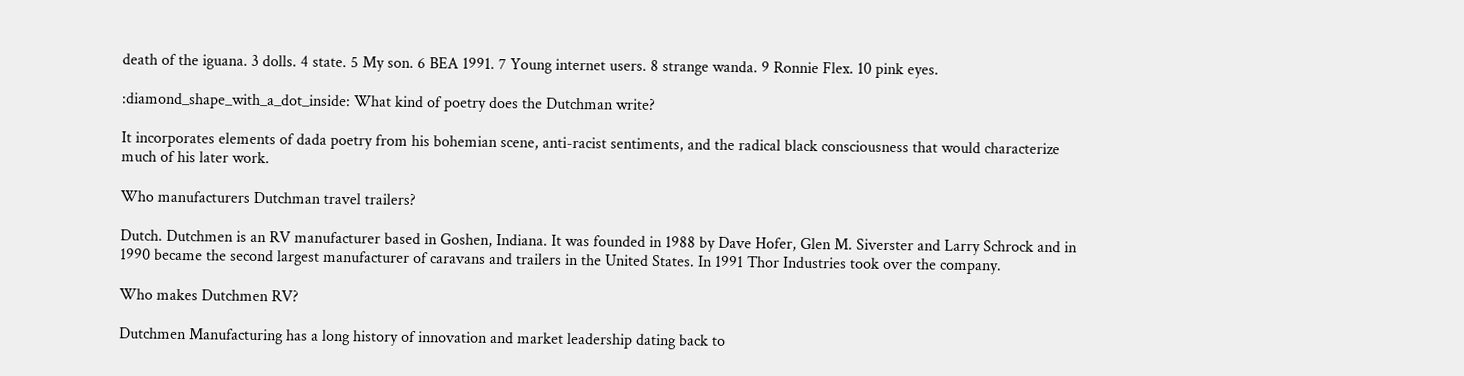death of the iguana. 3 dolls. 4 state. 5 My son. 6 BEA 1991. 7 Young internet users. 8 strange wanda. 9 Ronnie Flex. 10 pink eyes.

:diamond_shape_with_a_dot_inside: What kind of poetry does the Dutchman write?

It incorporates elements of dada poetry from his bohemian scene, anti-racist sentiments, and the radical black consciousness that would characterize much of his later work.

Who manufacturers Dutchman travel trailers?

Dutch. Dutchmen is an RV manufacturer based in Goshen, Indiana. It was founded in 1988 by Dave Hofer, Glen M. Siverster and Larry Schrock and in 1990 became the second largest manufacturer of caravans and trailers in the United States. In 1991 Thor Industries took over the company.

Who makes Dutchmen RV?

Dutchmen Manufacturing has a long history of innovation and market leadership dating back to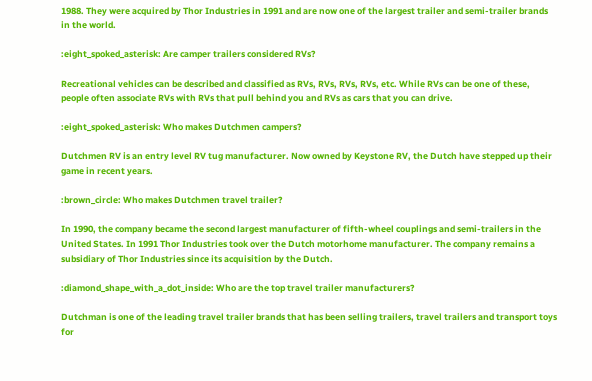1988. They were acquired by Thor Industries in 1991 and are now one of the largest trailer and semi-trailer brands in the world.

:eight_spoked_asterisk: Are camper trailers considered RVs?

Recreational vehicles can be described and classified as RVs, RVs, RVs, RVs, etc. While RVs can be one of these, people often associate RVs with RVs that pull behind you and RVs as cars that you can drive.

:eight_spoked_asterisk: Who makes Dutchmen campers?

Dutchmen RV is an entry level RV tug manufacturer. Now owned by Keystone RV, the Dutch have stepped up their game in recent years.

:brown_circle: Who makes Dutchmen travel trailer?

In 1990, the company became the second largest manufacturer of fifth-wheel couplings and semi-trailers in the United States. In 1991 Thor Industries took over the Dutch motorhome manufacturer. The company remains a subsidiary of Thor Industries since its acquisition by the Dutch.

:diamond_shape_with_a_dot_inside: Who are the top travel trailer manufacturers?

Dutchman is one of the leading travel trailer brands that has been selling trailers, travel trailers and transport toys for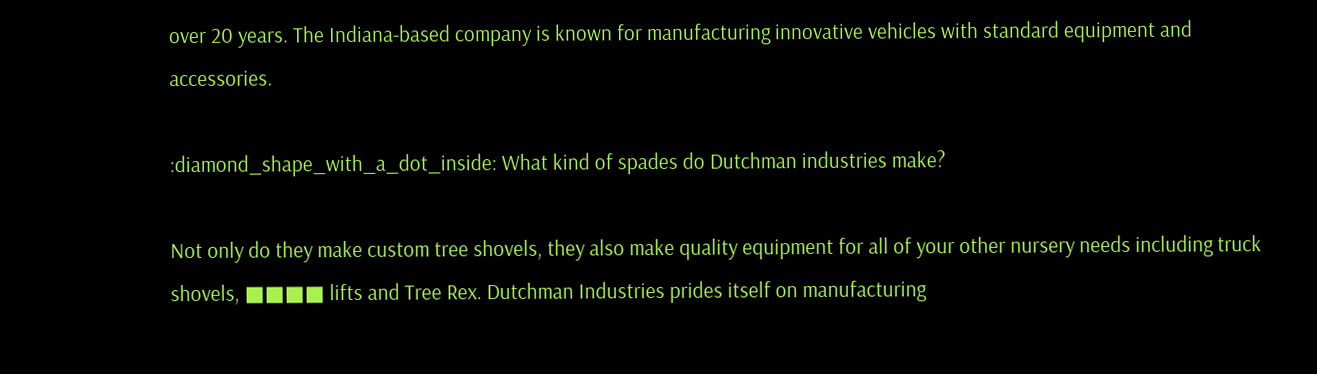over 20 years. The Indiana-based company is known for manufacturing innovative vehicles with standard equipment and accessories.

:diamond_shape_with_a_dot_inside: What kind of spades do Dutchman industries make?

Not only do they make custom tree shovels, they also make quality equipment for all of your other nursery needs including truck shovels, ■■■■ lifts and Tree Rex. Dutchman Industries prides itself on manufacturing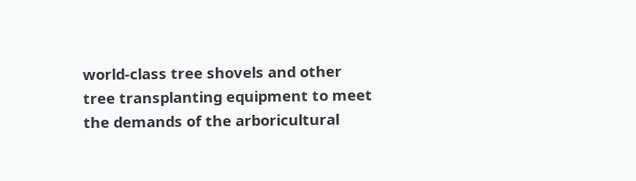world-class tree shovels and other tree transplanting equipment to meet the demands of the arboricultural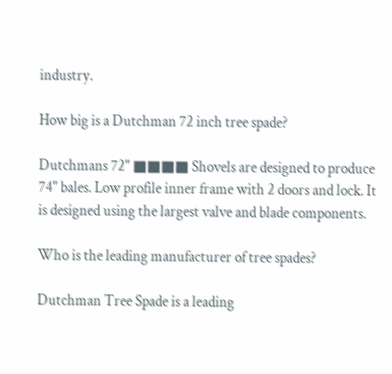industry.

How big is a Dutchman 72 inch tree spade?

Dutchmans 72" ■■■■ Shovels are designed to produce 74" bales. Low profile inner frame with 2 doors and lock. It is designed using the largest valve and blade components.

Who is the leading manufacturer of tree spades?

Dutchman Tree Spade is a leading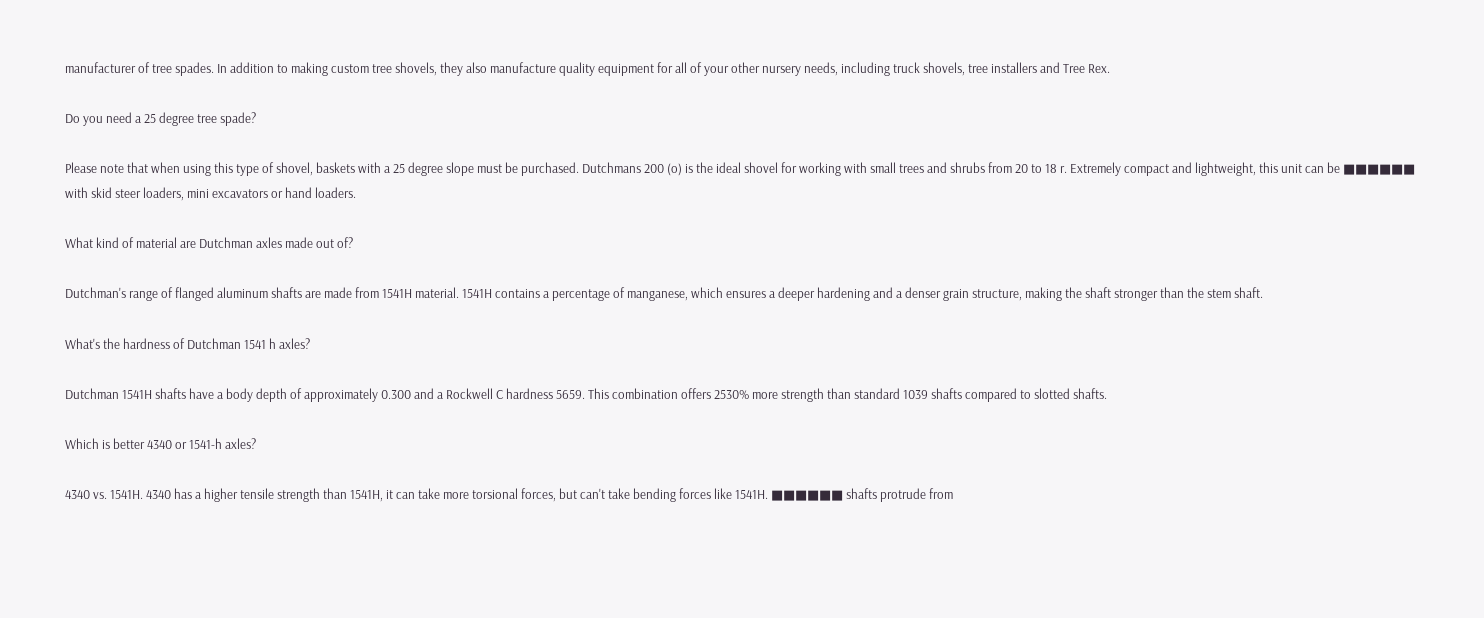manufacturer of tree spades. In addition to making custom tree shovels, they also manufacture quality equipment for all of your other nursery needs, including truck shovels, tree installers and Tree Rex.

Do you need a 25 degree tree spade?

Please note that when using this type of shovel, baskets with a 25 degree slope must be purchased. Dutchmans 200 (o) is the ideal shovel for working with small trees and shrubs from 20 to 18 r. Extremely compact and lightweight, this unit can be ■■■■■■ with skid steer loaders, mini excavators or hand loaders.

What kind of material are Dutchman axles made out of?

Dutchman's range of flanged aluminum shafts are made from 1541H material. 1541H contains a percentage of manganese, which ensures a deeper hardening and a denser grain structure, making the shaft stronger than the stem shaft.

What's the hardness of Dutchman 1541 h axles?

Dutchman 1541H shafts have a body depth of approximately 0.300 and a Rockwell C hardness 5659. This combination offers 2530% more strength than standard 1039 shafts compared to slotted shafts.

Which is better 4340 or 1541-h axles?

4340 vs. 1541H. 4340 has a higher tensile strength than 1541H, it can take more torsional forces, but can't take bending forces like 1541H. ■■■■■■ shafts protrude from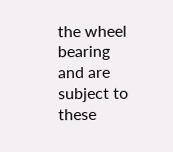the wheel bearing and are subject to these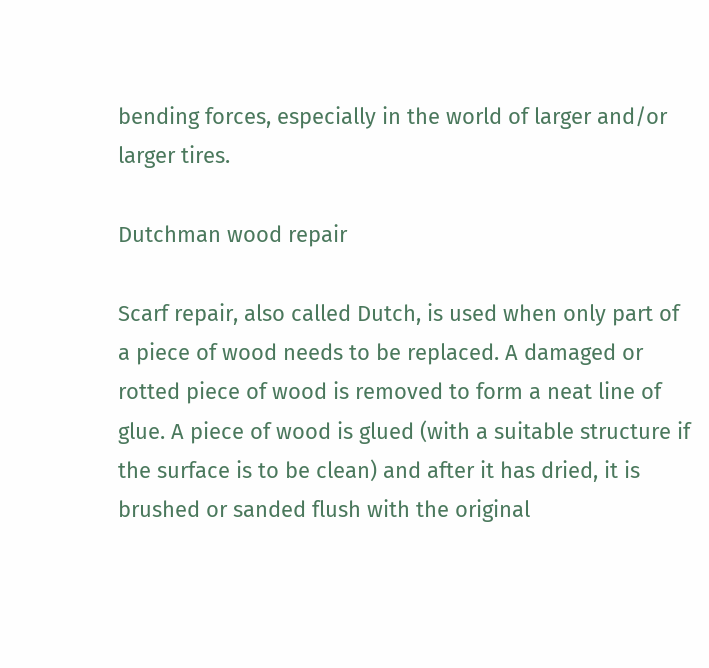bending forces, especially in the world of larger and/or larger tires.

Dutchman wood repair

Scarf repair, also called Dutch, is used when only part of a piece of wood needs to be replaced. A damaged or rotted piece of wood is removed to form a neat line of glue. A piece of wood is glued (with a suitable structure if the surface is to be clean) and after it has dried, it is brushed or sanded flush with the original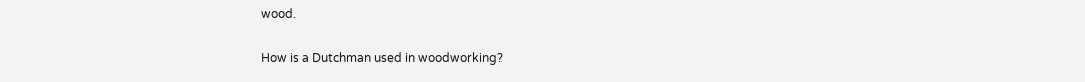wood.

How is a Dutchman used in woodworking?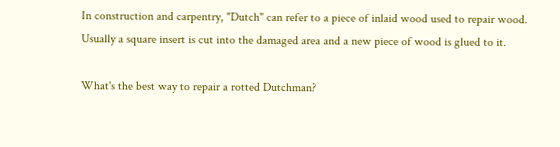In construction and carpentry, "Dutch" can refer to a piece of inlaid wood used to repair wood. Usually a square insert is cut into the damaged area and a new piece of wood is glued to it.

What's the best way to repair a rotted Dutchman?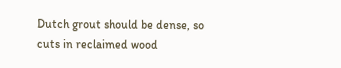Dutch grout should be dense, so cuts in reclaimed wood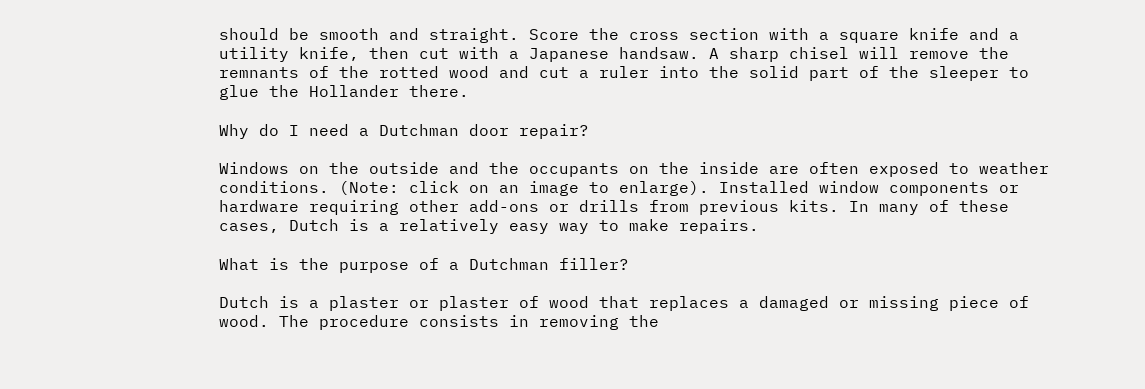should be smooth and straight. Score the cross section with a square knife and a utility knife, then cut with a Japanese handsaw. A sharp chisel will remove the remnants of the rotted wood and cut a ruler into the solid part of the sleeper to glue the Hollander there.

Why do I need a Dutchman door repair?

Windows on the outside and the occupants on the inside are often exposed to weather conditions. (Note: click on an image to enlarge). Installed window components or hardware requiring other add-ons or drills from previous kits. In many of these cases, Dutch is a relatively easy way to make repairs.

What is the purpose of a Dutchman filler?

Dutch is a plaster or plaster of wood that replaces a damaged or missing piece of wood. The procedure consists in removing the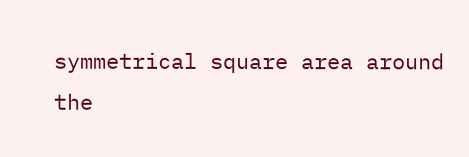symmetrical square area around the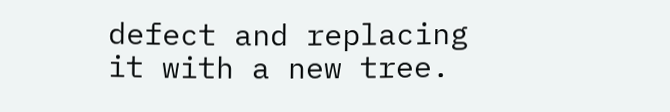defect and replacing it with a new tree.